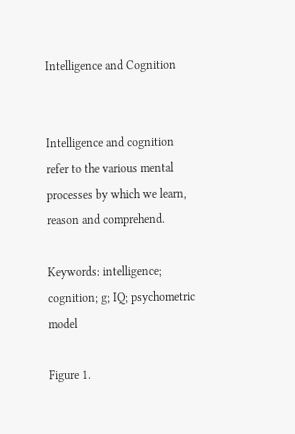Intelligence and Cognition


Intelligence and cognition refer to the various mental processes by which we learn, reason and comprehend.

Keywords: intelligence; cognition; g; IQ; psychometric model

Figure 1.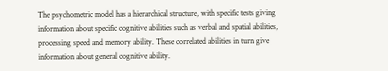The psychometric model has a hierarchical structure, with specific tests giving information about specific cognitive abilities such as verbal and spatial abilities, processing speed and memory ability. These correlated abilities in turn give information about general cognitive ability.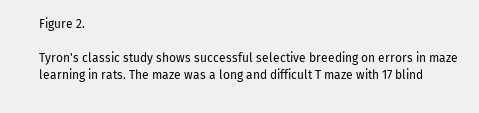Figure 2.

Tyron's classic study shows successful selective breeding on errors in maze learning in rats. The maze was a long and difficult T maze with 17 blind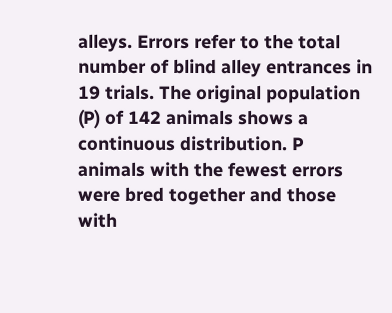alleys. Errors refer to the total number of blind alley entrances in 19 trials. The original population (P) of 142 animals shows a continuous distribution. P animals with the fewest errors were bred together and those with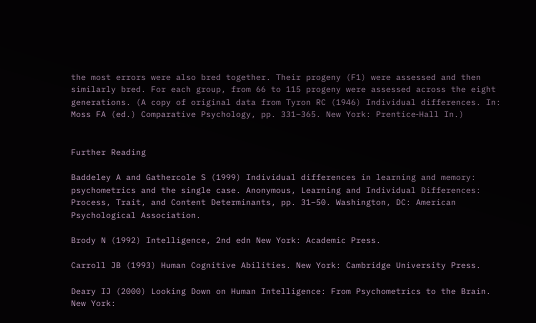the most errors were also bred together. Their progeny (F1) were assessed and then similarly bred. For each group, from 66 to 115 progeny were assessed across the eight generations. (A copy of original data from Tyron RC (1946) Individual differences. In: Moss FA (ed.) Comparative Psychology, pp. 331–365. New York: Prentice‐Hall In.)


Further Reading

Baddeley A and Gathercole S (1999) Individual differences in learning and memory: psychometrics and the single case. Anonymous, Learning and Individual Differences: Process, Trait, and Content Determinants, pp. 31–50. Washington, DC: American Psychological Association.

Brody N (1992) Intelligence, 2nd edn New York: Academic Press.

Carroll JB (1993) Human Cognitive Abilities. New York: Cambridge University Press.

Deary IJ (2000) Looking Down on Human Intelligence: From Psychometrics to the Brain. New York: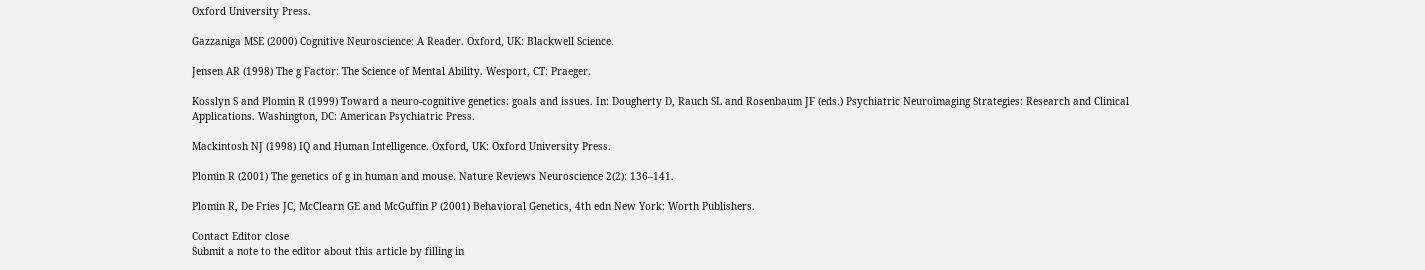Oxford University Press.

Gazzaniga MSE (2000) Cognitive Neuroscience: A Reader. Oxford, UK: Blackwell Science.

Jensen AR (1998) The g Factor: The Science of Mental Ability. Wesport, CT: Praeger.

Kosslyn S and Plomin R (1999) Toward a neuro‐cognitive genetics: goals and issues. In: Dougherty D, Rauch SL and Rosenbaum JF (eds.) Psychiatric Neuroimaging Strategies: Research and Clinical Applications. Washington, DC: American Psychiatric Press.

Mackintosh NJ (1998) IQ and Human Intelligence. Oxford, UK: Oxford University Press.

Plomin R (2001) The genetics of g in human and mouse. Nature Reviews Neuroscience 2(2): 136–141.

Plomin R, De Fries JC, McClearn GE and McGuffin P (2001) Behavioral Genetics, 4th edn New York: Worth Publishers.

Contact Editor close
Submit a note to the editor about this article by filling in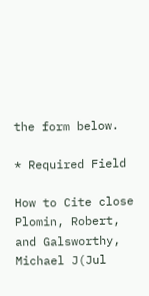the form below.

* Required Field

How to Cite close
Plomin, Robert, and Galsworthy, Michael J(Jul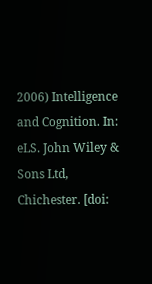2006) Intelligence and Cognition. In: eLS. John Wiley & Sons Ltd, Chichester. [doi: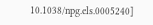10.1038/npg.els.0005240]